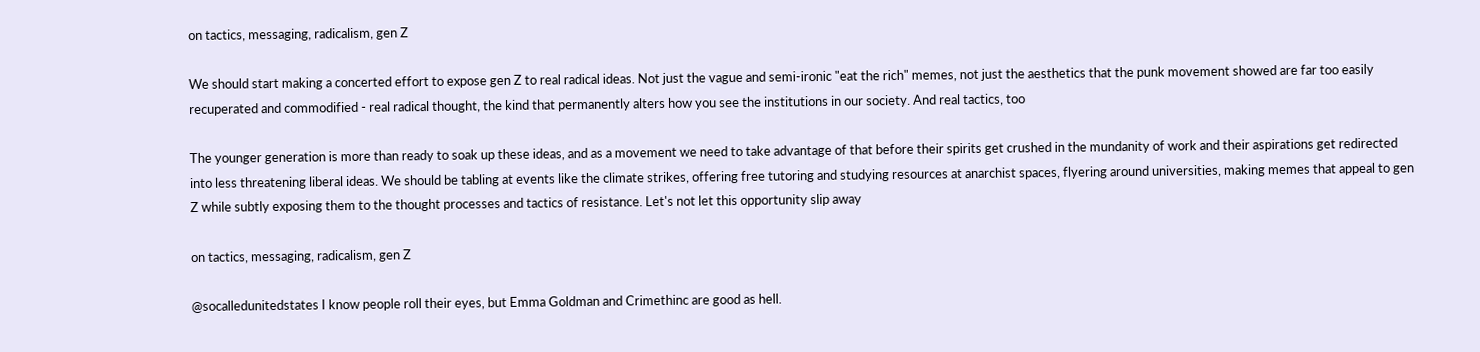on tactics, messaging, radicalism, gen Z

We should start making a concerted effort to expose gen Z to real radical ideas. Not just the vague and semi-ironic "eat the rich" memes, not just the aesthetics that the punk movement showed are far too easily recuperated and commodified - real radical thought, the kind that permanently alters how you see the institutions in our society. And real tactics, too

The younger generation is more than ready to soak up these ideas, and as a movement we need to take advantage of that before their spirits get crushed in the mundanity of work and their aspirations get redirected into less threatening liberal ideas. We should be tabling at events like the climate strikes, offering free tutoring and studying resources at anarchist spaces, flyering around universities, making memes that appeal to gen Z while subtly exposing them to the thought processes and tactics of resistance. Let's not let this opportunity slip away

on tactics, messaging, radicalism, gen Z

@socalledunitedstates I know people roll their eyes, but Emma Goldman and Crimethinc are good as hell.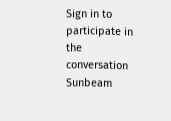Sign in to participate in the conversation
Sunbeam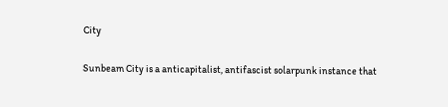City

Sunbeam City is a anticapitalist, antifascist solarpunk instance that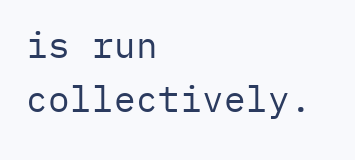is run collectively.